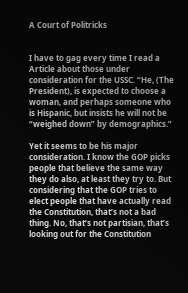A Court of Politricks


I have to gag every time I read a Article about those under consideration for the USSC. “He, (The President), is expected to choose a woman, and perhaps someone who is Hispanic, but insists he will not be “weighed down” by demographics.”

Yet it seems to be his major consideration. I know the GOP picks people that believe the same way they do also, at least they try to. But considering that the GOP tries to elect people that have actually read the Constitution, that’s not a bad thing. No, that’s not partisian, that’s looking out for the Constitution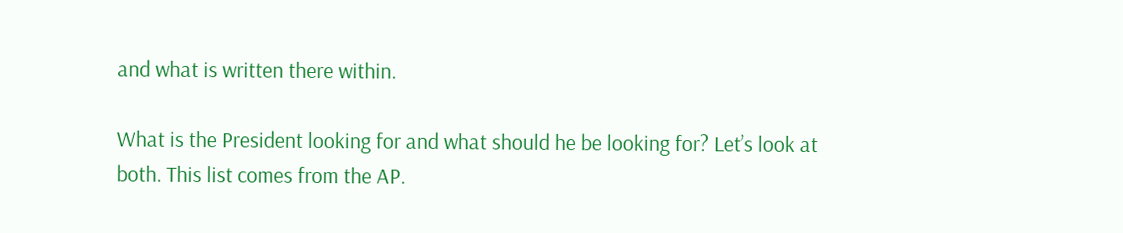and what is written there within.

What is the President looking for and what should he be looking for? Let’s look at both. This list comes from the AP.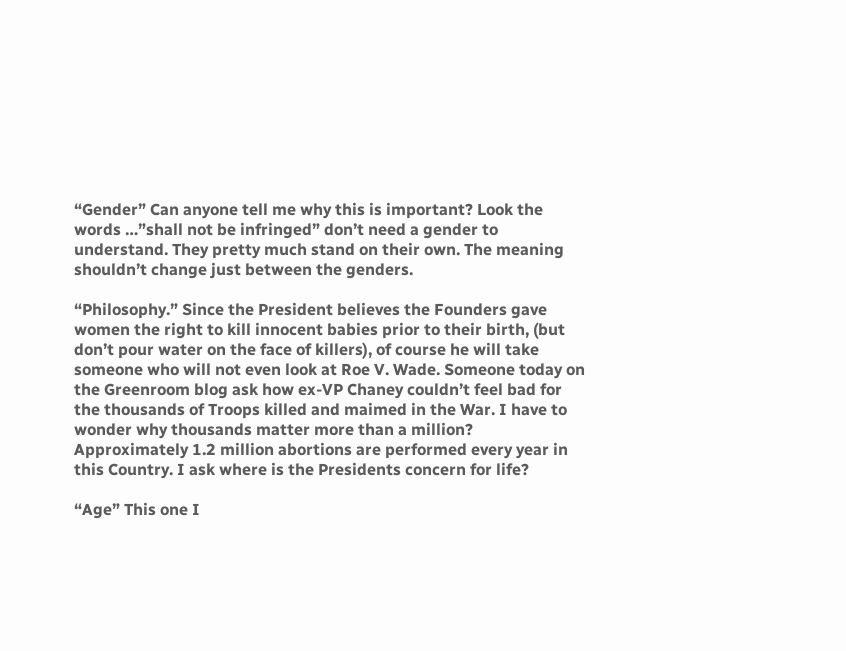“Gender” Can anyone tell me why this is important? Look the words …”shall not be infringed” don’t need a gender to understand. They pretty much stand on their own. The meaning shouldn’t change just between the genders.

“Philosophy.” Since the President believes the Founders gave women the right to kill innocent babies prior to their birth, (but don’t pour water on the face of killers), of course he will take someone who will not even look at Roe V. Wade. Someone today on the Greenroom blog ask how ex-VP Chaney couldn’t feel bad for the thousands of Troops killed and maimed in the War. I have to wonder why thousands matter more than a million? Approximately 1.2 million abortions are performed every year in this Country. I ask where is the Presidents concern for life?

“Age” This one I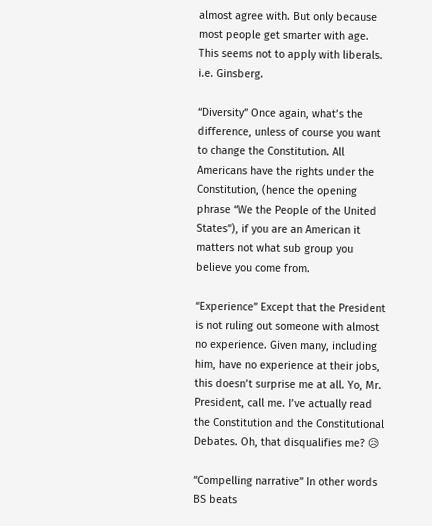almost agree with. But only because most people get smarter with age. This seems not to apply with liberals. i.e. Ginsberg.

“Diversity” Once again, what’s the difference, unless of course you want to change the Constitution. All Americans have the rights under the Constitution, (hence the opening phrase “We the People of the United States”), if you are an American it matters not what sub group you believe you come from.

“Experience” Except that the President is not ruling out someone with almost no experience. Given many, including him, have no experience at their jobs, this doesn’t surprise me at all. Yo, Mr. President, call me. I’ve actually read the Constitution and the Constitutional Debates. Oh, that disqualifies me? 😥

“Compelling narrative” In other words BS beats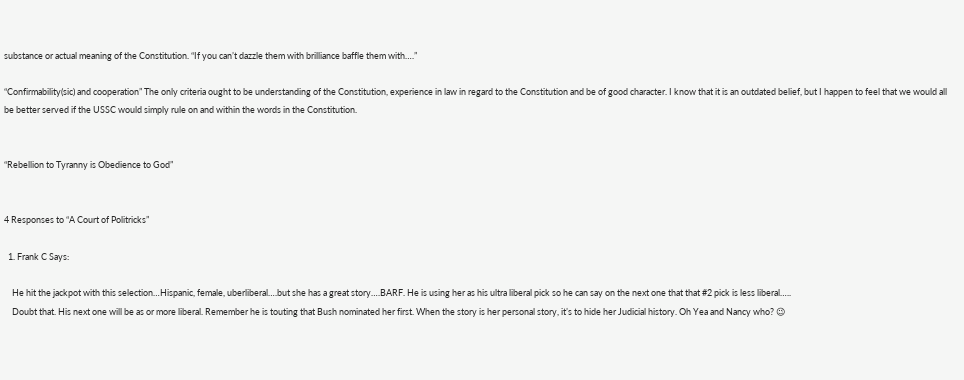substance or actual meaning of the Constitution. “If you can’t dazzle them with brilliance baffle them with….”

“Confirmability(sic) and cooperation” The only criteria ought to be understanding of the Constitution, experience in law in regard to the Constitution and be of good character. I know that it is an outdated belief, but I happen to feel that we would all be better served if the USSC would simply rule on and within the words in the Constitution.


“Rebellion to Tyranny is Obedience to God”


4 Responses to “A Court of Politricks”

  1. Frank C Says:

    He hit the jackpot with this selection…Hispanic, female, uberliberal….but she has a great story….BARF. He is using her as his ultra liberal pick so he can say on the next one that that #2 pick is less liberal…..
    Doubt that. His next one will be as or more liberal. Remember he is touting that Bush nominated her first. When the story is her personal story, it’s to hide her Judicial history. Oh Yea and Nancy who? 😉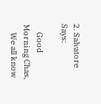2. Salvatore Says:

    Good Morning Chas,
    We all know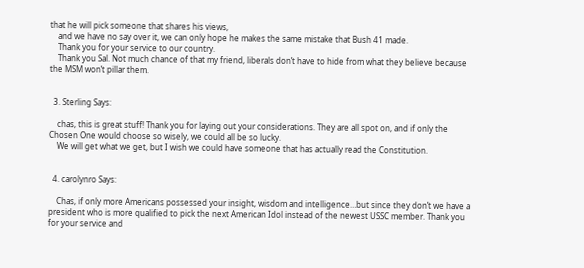that he will pick someone that shares his views,
    and we have no say over it, we can only hope he makes the same mistake that Bush 41 made.
    Thank you for your service to our country.
    Thank you Sal. Not much chance of that my friend, liberals don’t have to hide from what they believe because the MSM won’t pillar them.


  3. Sterling Says:

    chas, this is great stuff! Thank you for laying out your considerations. They are all spot on, and if only the Chosen One would choose so wisely, we could all be so lucky.
    We will get what we get, but I wish we could have someone that has actually read the Constitution.


  4. carolynro Says:

    Chas, if only more Americans possessed your insight, wisdom and intelligence…but since they don’t we have a president who is more qualified to pick the next American Idol instead of the newest USSC member. Thank you for your service and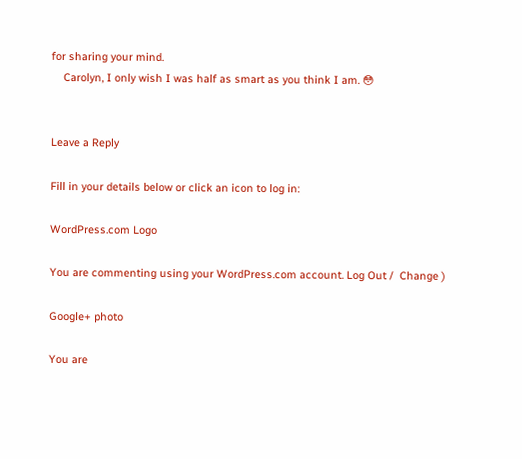for sharing your mind.
    Carolyn, I only wish I was half as smart as you think I am. 😳


Leave a Reply

Fill in your details below or click an icon to log in:

WordPress.com Logo

You are commenting using your WordPress.com account. Log Out /  Change )

Google+ photo

You are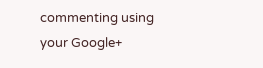commenting using your Google+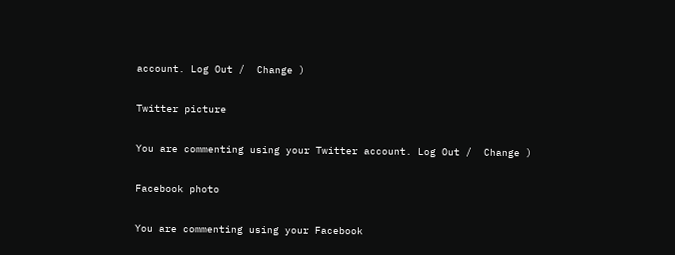account. Log Out /  Change )

Twitter picture

You are commenting using your Twitter account. Log Out /  Change )

Facebook photo

You are commenting using your Facebook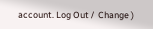account. Log Out /  Change )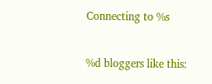Connecting to %s

%d bloggers like this: